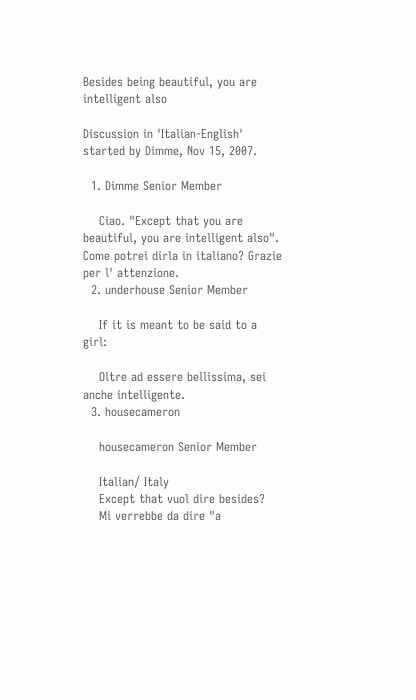Besides being beautiful, you are intelligent also

Discussion in 'Italian-English' started by Dimme, Nov 15, 2007.

  1. Dimme Senior Member

    Ciao. "Except that you are beautiful, you are intelligent also". Come potrei dirla in italiano? Grazie per l' attenzione.
  2. underhouse Senior Member

    If it is meant to be said to a girl:

    Oltre ad essere bellissima, sei anche intelligente.
  3. housecameron

    housecameron Senior Member

    Italian/ Italy
    Except that vuol dire besides?
    Mi verrebbe da dire "a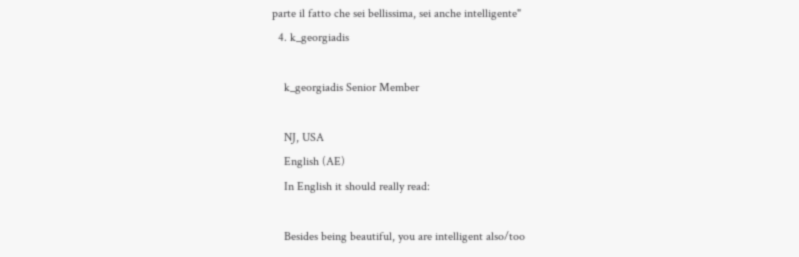parte il fatto che sei bellissima, sei anche intelligente"
  4. k_georgiadis

    k_georgiadis Senior Member

    NJ, USA
    English (AE)
    In English it should really read:

    Besides being beautiful, you are intelligent also/too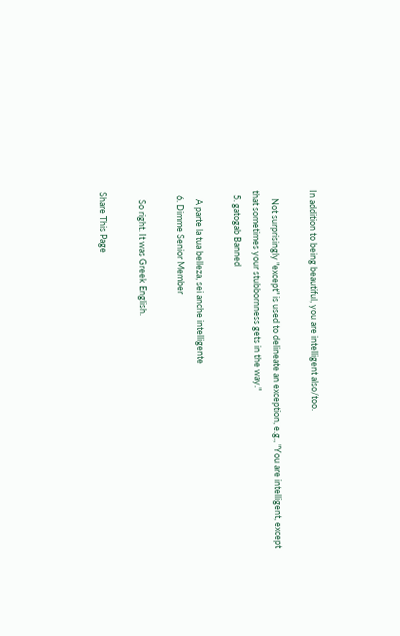In addition to being beautiful, you are intelligent also/too.

    Not surprisingly "except" is used to delineate an exception, e.g., "You are intelligent, except that sometimes your stubbornness gets in the way."
  5. gatogab Banned

    A parte la tua belleza, sei anche intelligente
  6. Dimme Senior Member

    So right. It was Greek English.

Share This Page